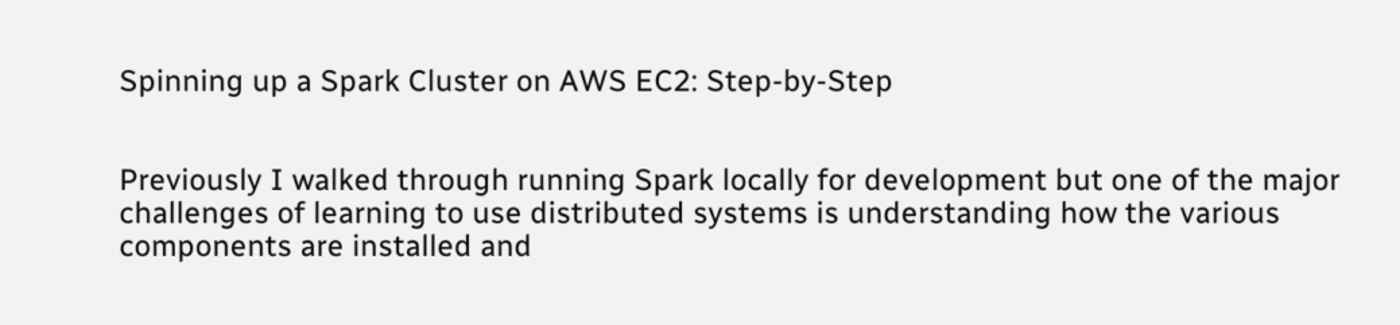Spinning up a Spark Cluster on AWS EC2: Step-by-Step


Previously I walked through running Spark locally for development but one of the major challenges of learning to use distributed systems is understanding how the various components are installed and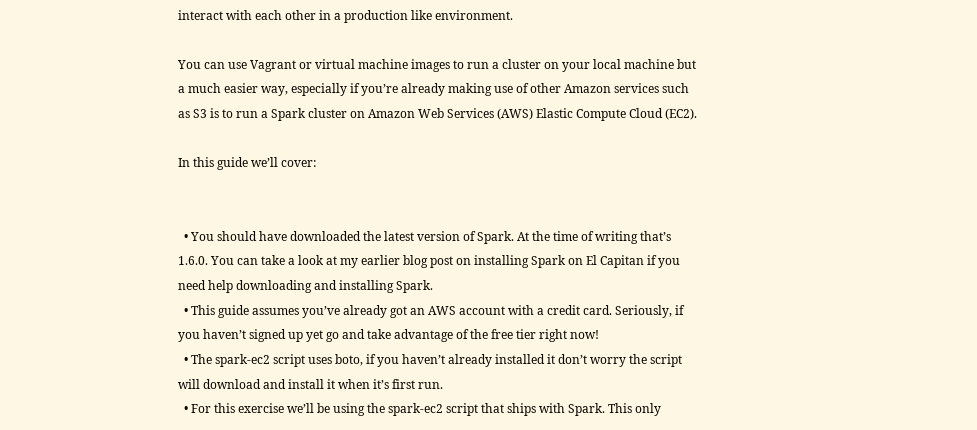interact with each other in a production like environment.

You can use Vagrant or virtual machine images to run a cluster on your local machine but a much easier way, especially if you’re already making use of other Amazon services such as S3 is to run a Spark cluster on Amazon Web Services (AWS) Elastic Compute Cloud (EC2).

In this guide we’ll cover:


  • You should have downloaded the latest version of Spark. At the time of writing that’s 1.6.0. You can take a look at my earlier blog post on installing Spark on El Capitan if you need help downloading and installing Spark.
  • This guide assumes you’ve already got an AWS account with a credit card. Seriously, if you haven’t signed up yet go and take advantage of the free tier right now!
  • The spark-ec2 script uses boto, if you haven’t already installed it don’t worry the script will download and install it when it’s first run.
  • For this exercise we’ll be using the spark-ec2 script that ships with Spark. This only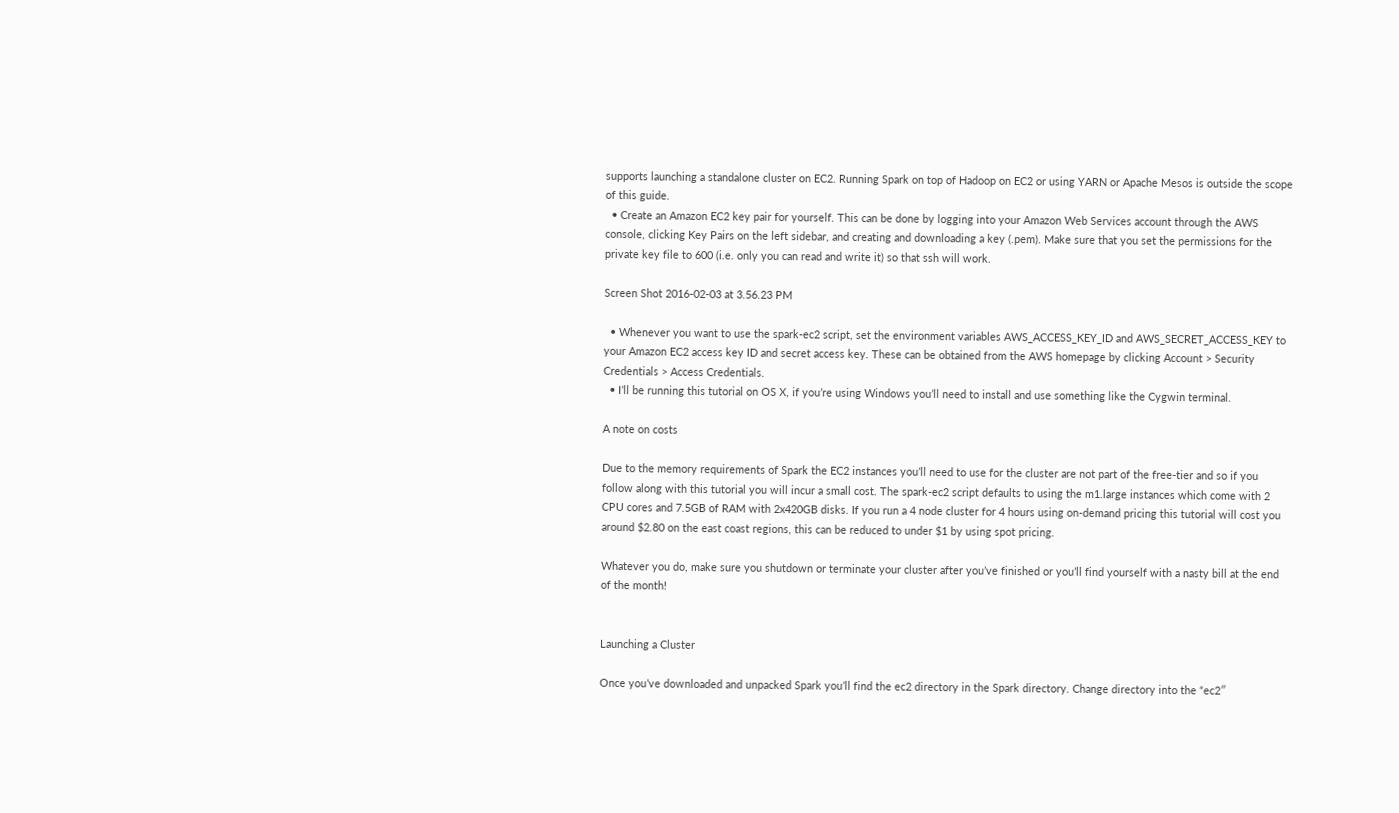supports launching a standalone cluster on EC2. Running Spark on top of Hadoop on EC2 or using YARN or Apache Mesos is outside the scope of this guide.
  • Create an Amazon EC2 key pair for yourself. This can be done by logging into your Amazon Web Services account through the AWS console, clicking Key Pairs on the left sidebar, and creating and downloading a key (.pem). Make sure that you set the permissions for the private key file to 600 (i.e. only you can read and write it) so that ssh will work.

Screen Shot 2016-02-03 at 3.56.23 PM

  • Whenever you want to use the spark-ec2 script, set the environment variables AWS_ACCESS_KEY_ID and AWS_SECRET_ACCESS_KEY to your Amazon EC2 access key ID and secret access key. These can be obtained from the AWS homepage by clicking Account > Security Credentials > Access Credentials.
  • I’ll be running this tutorial on OS X, if you’re using Windows you’ll need to install and use something like the Cygwin terminal.

A note on costs

Due to the memory requirements of Spark the EC2 instances you’ll need to use for the cluster are not part of the free-tier and so if you follow along with this tutorial you will incur a small cost. The spark-ec2 script defaults to using the m1.large instances which come with 2 CPU cores and 7.5GB of RAM with 2x420GB disks. If you run a 4 node cluster for 4 hours using on-demand pricing this tutorial will cost you around $2.80 on the east coast regions, this can be reduced to under $1 by using spot pricing.

Whatever you do, make sure you shutdown or terminate your cluster after you’ve finished or you’ll find yourself with a nasty bill at the end of the month!


Launching a Cluster

Once you’ve downloaded and unpacked Spark you’ll find the ec2 directory in the Spark directory. Change directory into the “ec2″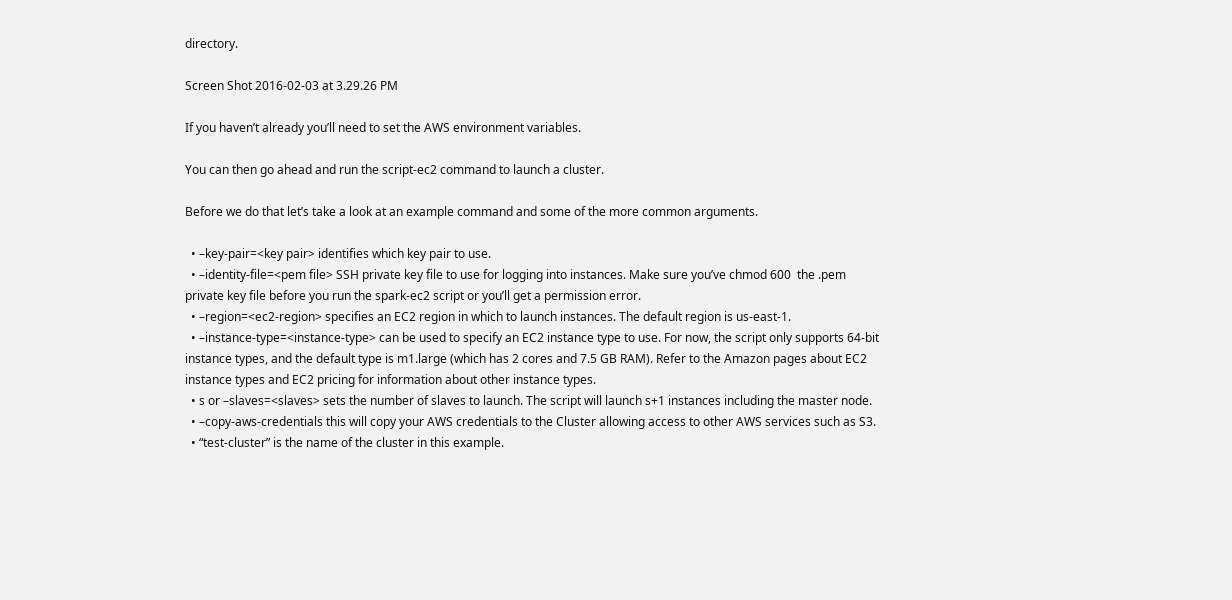directory.

Screen Shot 2016-02-03 at 3.29.26 PM

If you haven’t already you’ll need to set the AWS environment variables.

You can then go ahead and run the script-ec2 command to launch a cluster.

Before we do that let’s take a look at an example command and some of the more common arguments.

  • –key-pair=<key pair> identifies which key pair to use.
  • –identity-file=<pem file> SSH private key file to use for logging into instances. Make sure you’ve chmod 600  the .pem private key file before you run the spark-ec2 script or you’ll get a permission error.
  • –region=<ec2-region> specifies an EC2 region in which to launch instances. The default region is us-east-1.
  • –instance-type=<instance-type> can be used to specify an EC2 instance type to use. For now, the script only supports 64-bit instance types, and the default type is m1.large (which has 2 cores and 7.5 GB RAM). Refer to the Amazon pages about EC2 instance types and EC2 pricing for information about other instance types.
  • s or –slaves=<slaves> sets the number of slaves to launch. The script will launch s+1 instances including the master node.
  • –copy-aws-credentials this will copy your AWS credentials to the Cluster allowing access to other AWS services such as S3.
  • “test-cluster” is the name of the cluster in this example.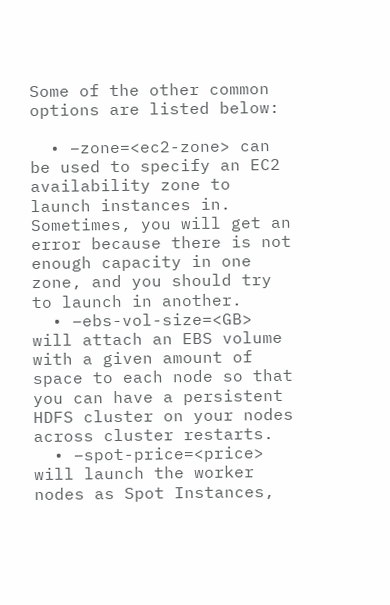Some of the other common options are listed below:

  • –zone=<ec2-zone> can be used to specify an EC2 availability zone to launch instances in. Sometimes, you will get an error because there is not enough capacity in one zone, and you should try to launch in another.
  • –ebs-vol-size=<GB> will attach an EBS volume with a given amount of space to each node so that you can have a persistent HDFS cluster on your nodes across cluster restarts.
  • –spot-price=<price> will launch the worker nodes as Spot Instances,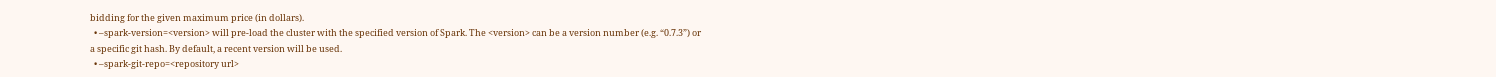bidding for the given maximum price (in dollars).
  • –spark-version=<version> will pre-load the cluster with the specified version of Spark. The <version> can be a version number (e.g. “0.7.3”) or a specific git hash. By default, a recent version will be used.
  • –spark-git-repo=<repository url>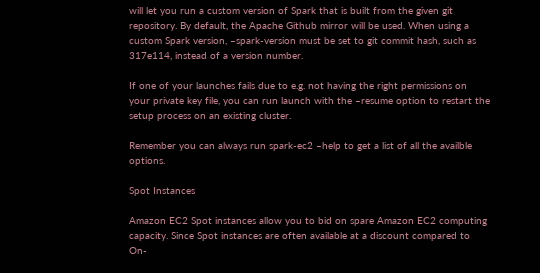will let you run a custom version of Spark that is built from the given git repository. By default, the Apache Github mirror will be used. When using a custom Spark version, –spark-version must be set to git commit hash, such as 317e114, instead of a version number.

If one of your launches fails due to e.g. not having the right permissions on your private key file, you can run launch with the –resume option to restart the setup process on an existing cluster.

Remember you can always run spark-ec2 –help to get a list of all the availble options.

Spot Instances

Amazon EC2 Spot instances allow you to bid on spare Amazon EC2 computing capacity. Since Spot instances are often available at a discount compared to On-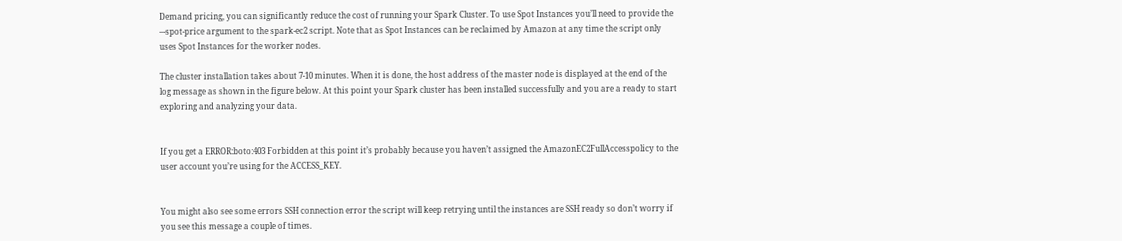Demand pricing, you can significantly reduce the cost of running your Spark Cluster. To use Spot Instances you’ll need to provide the –-spot-price argument to the spark-ec2 script. Note that as Spot Instances can be reclaimed by Amazon at any time the script only uses Spot Instances for the worker nodes.

The cluster installation takes about 7-10 minutes. When it is done, the host address of the master node is displayed at the end of the log message as shown in the figure below. At this point your Spark cluster has been installed successfully and you are a ready to start exploring and analyzing your data.


If you get a ERROR:boto:403 Forbidden at this point it’s probably because you haven’t assigned the AmazonEC2FullAccesspolicy to the user account you’re using for the ACCESS_KEY.


You might also see some errors SSH connection error the script will keep retrying until the instances are SSH ready so don’t worry if you see this message a couple of times.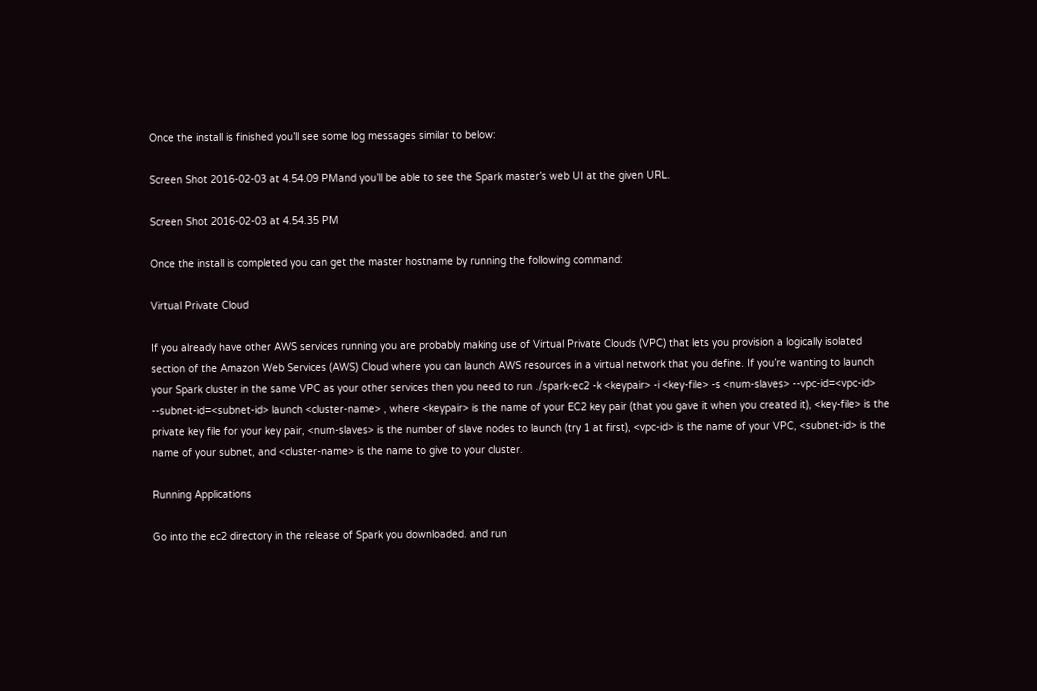Once the install is finished you’ll see some log messages similar to below:

Screen Shot 2016-02-03 at 4.54.09 PMand you’ll be able to see the Spark master’s web UI at the given URL.

Screen Shot 2016-02-03 at 4.54.35 PM

Once the install is completed you can get the master hostname by running the following command:

Virtual Private Cloud

If you already have other AWS services running you are probably making use of Virtual Private Clouds (VPC) that lets you provision a logically isolated section of the Amazon Web Services (AWS) Cloud where you can launch AWS resources in a virtual network that you define. If you’re wanting to launch your Spark cluster in the same VPC as your other services then you need to run ./spark-ec2 -k <keypair> -i <key-file> -s <num-slaves> --vpc-id=<vpc-id> --subnet-id=<subnet-id> launch <cluster-name> , where <keypair> is the name of your EC2 key pair (that you gave it when you created it), <key-file> is the private key file for your key pair, <num-slaves> is the number of slave nodes to launch (try 1 at first), <vpc-id> is the name of your VPC, <subnet-id> is the name of your subnet, and <cluster-name> is the name to give to your cluster.

Running Applications

Go into the ec2 directory in the release of Spark you downloaded. and run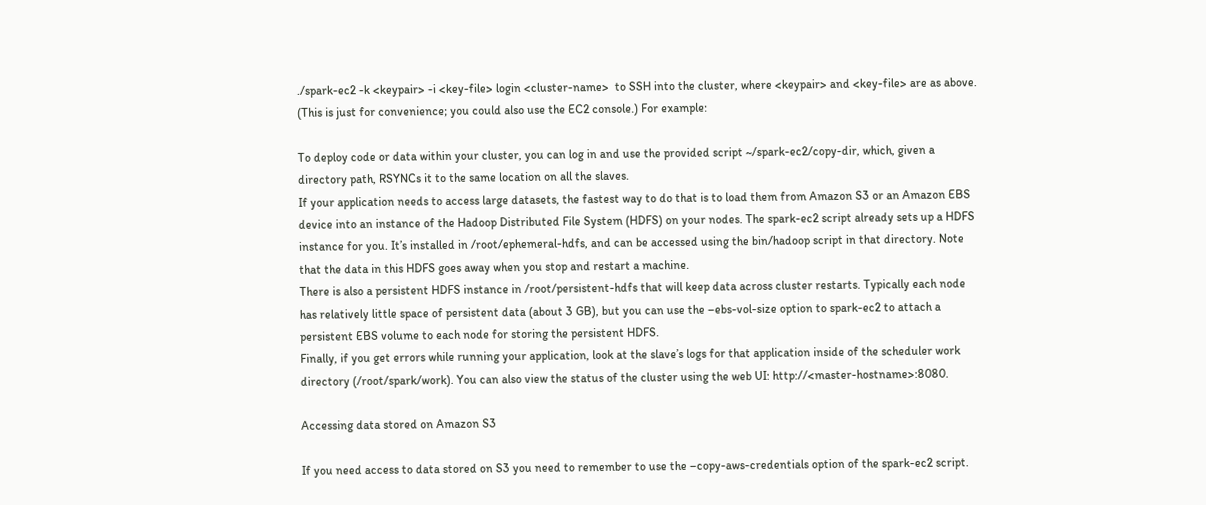./spark-ec2 -k <keypair> -i <key-file> login <cluster-name>  to SSH into the cluster, where <keypair> and <key-file> are as above. (This is just for convenience; you could also use the EC2 console.) For example:

To deploy code or data within your cluster, you can log in and use the provided script ~/spark-ec2/copy-dir, which, given a directory path, RSYNCs it to the same location on all the slaves.
If your application needs to access large datasets, the fastest way to do that is to load them from Amazon S3 or an Amazon EBS device into an instance of the Hadoop Distributed File System (HDFS) on your nodes. The spark-ec2 script already sets up a HDFS instance for you. It’s installed in /root/ephemeral-hdfs, and can be accessed using the bin/hadoop script in that directory. Note that the data in this HDFS goes away when you stop and restart a machine.
There is also a persistent HDFS instance in /root/persistent-hdfs that will keep data across cluster restarts. Typically each node has relatively little space of persistent data (about 3 GB), but you can use the –ebs-vol-size option to spark-ec2 to attach a persistent EBS volume to each node for storing the persistent HDFS.
Finally, if you get errors while running your application, look at the slave’s logs for that application inside of the scheduler work directory (/root/spark/work). You can also view the status of the cluster using the web UI: http://<master-hostname>:8080.

Accessing data stored on Amazon S3

If you need access to data stored on S3 you need to remember to use the –copy-aws-credentials option of the spark-ec2 script.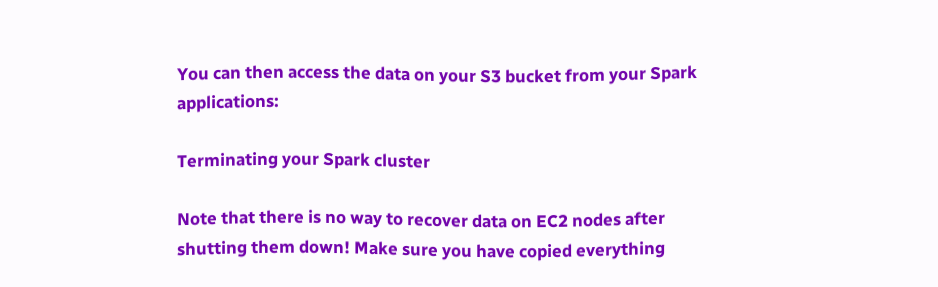You can then access the data on your S3 bucket from your Spark applications:

Terminating your Spark cluster

Note that there is no way to recover data on EC2 nodes after shutting them down! Make sure you have copied everything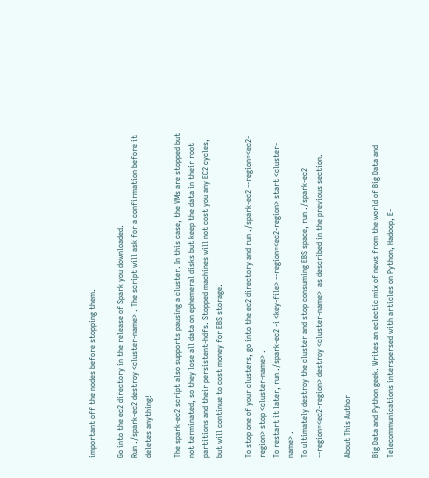important off the nodes before stopping them.

Go into the ec2 directory in the release of Spark you downloaded.
Run ./spark-ec2 destroy <cluster-name> . The script will ask for a confirmation before it deletes anything!

The spark-ec2 script also supports pausing a cluster. In this case, the VMs are stopped but not terminated, so they lose all data on ephemeral disks but keep the data in their root partitions and their persistent-hdfs. Stopped machines will not cost you any EC2 cycles, but will continue to cost money for EBS storage.

To stop one of your clusters, go into the ec2 directory and run ./spark-ec2 --region=<ec2-region> stop <cluster-name> .
To restart it later, run ./spark-ec2 -i <key-file> --region=<ec2-region> start <cluster-name> .
To ultimately destroy the cluster and stop consuming EBS space, run ./spark-ec2 --region=<ec2-region> destroy <cluster-name>  as described in the previous section.

About This Author

Big Data and Python geek. Writes an eclectic mix of news from the world of Big Data and Telecommunications interspersed with articles on Python, Hadoop, E-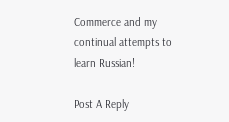Commerce and my continual attempts to learn Russian!

Post A Reply